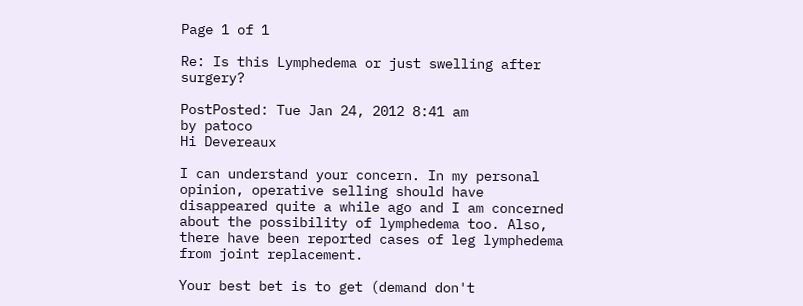Page 1 of 1

Re: Is this Lymphedema or just swelling after surgery?

PostPosted: Tue Jan 24, 2012 8:41 am
by patoco
Hi Devereaux

I can understand your concern. In my personal opinion, operative selling should have disappeared quite a while ago and I am concerned about the possibility of lymphedema too. Also, there have been reported cases of leg lymphedema from joint replacement.

Your best bet is to get (demand don't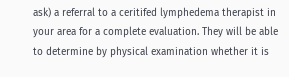ask) a referral to a ceritifed lymphedema therapist in your area for a complete evaluation. They will be able to determine by physical examination whether it is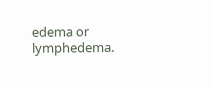edema or lymphedema.